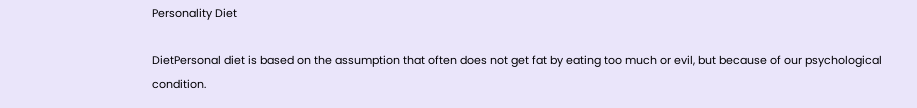Personality Diet

DietPersonal diet is based on the assumption that often does not get fat by eating too much or evil, but because of our psychological condition.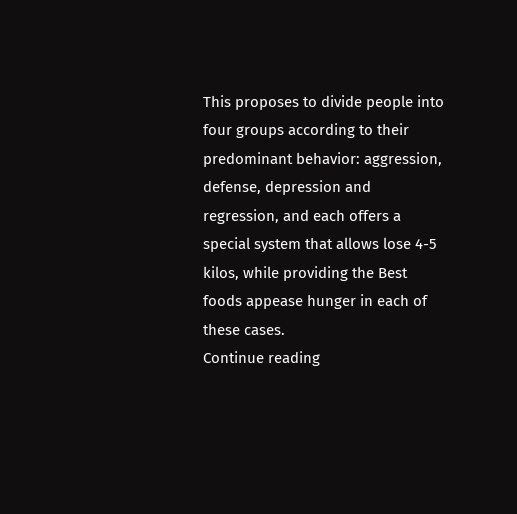This proposes to divide people into four groups according to their predominant behavior: aggression, defense, depression and regression, and each offers a special system that allows lose 4-5 kilos, while providing the Best foods appease hunger in each of these cases.
Continue reading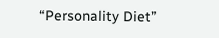“Personality Diet”